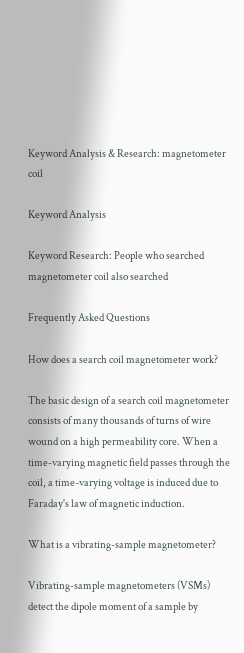Keyword Analysis & Research: magnetometer coil

Keyword Analysis

Keyword Research: People who searched magnetometer coil also searched

Frequently Asked Questions

How does a search coil magnetometer work?

The basic design of a search coil magnetometer consists of many thousands of turns of wire wound on a high permeability core. When a time-varying magnetic field passes through the coil, a time-varying voltage is induced due to Faraday's law of magnetic induction.

What is a vibrating-sample magnetometer?

Vibrating-sample magnetometers (VSMs) detect the dipole moment of a sample by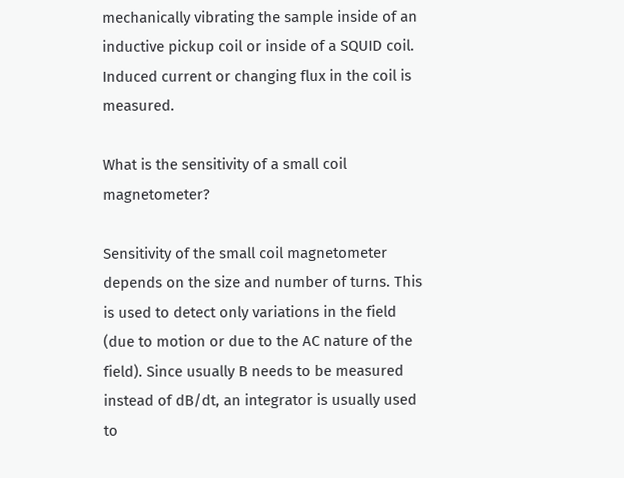mechanically vibrating the sample inside of an inductive pickup coil or inside of a SQUID coil. Induced current or changing flux in the coil is measured.

What is the sensitivity of a small coil magnetometer?

Sensitivity of the small coil magnetometer depends on the size and number of turns. This is used to detect only variations in the field (due to motion or due to the AC nature of the field). Since usually B needs to be measured instead of dB/dt, an integrator is usually used to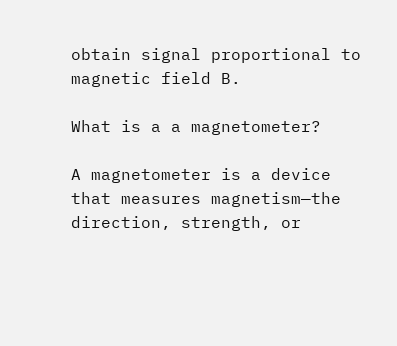obtain signal proportional to magnetic field B.

What is a a magnetometer?

A magnetometer is a device that measures magnetism—the direction, strength, or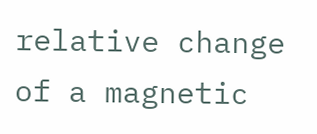relative change of a magnetic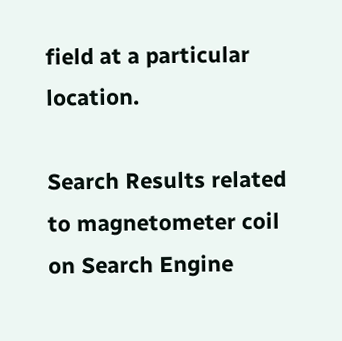field at a particular location.

Search Results related to magnetometer coil on Search Engine